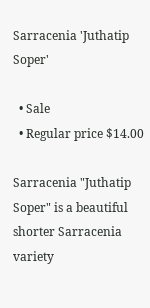Sarracenia 'Juthatip Soper'

  • Sale
  • Regular price $14.00

Sarracenia "Juthatip Soper" is a beautiful shorter Sarracenia variety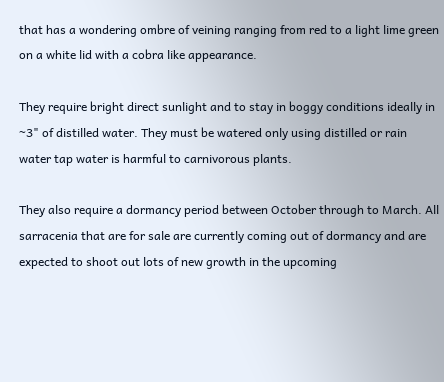that has a wondering ombre of veining ranging from red to a light lime green on a white lid with a cobra like appearance.

They require bright direct sunlight and to stay in boggy conditions ideally in ~3" of distilled water. They must be watered only using distilled or rain water tap water is harmful to carnivorous plants.

They also require a dormancy period between October through to March. All sarracenia that are for sale are currently coming out of dormancy and are expected to shoot out lots of new growth in the upcoming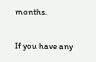months.

If you have any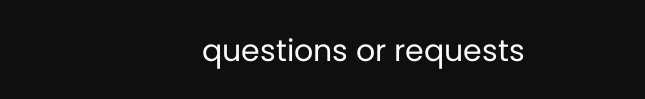questions or requests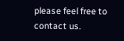please feel free to contact us.